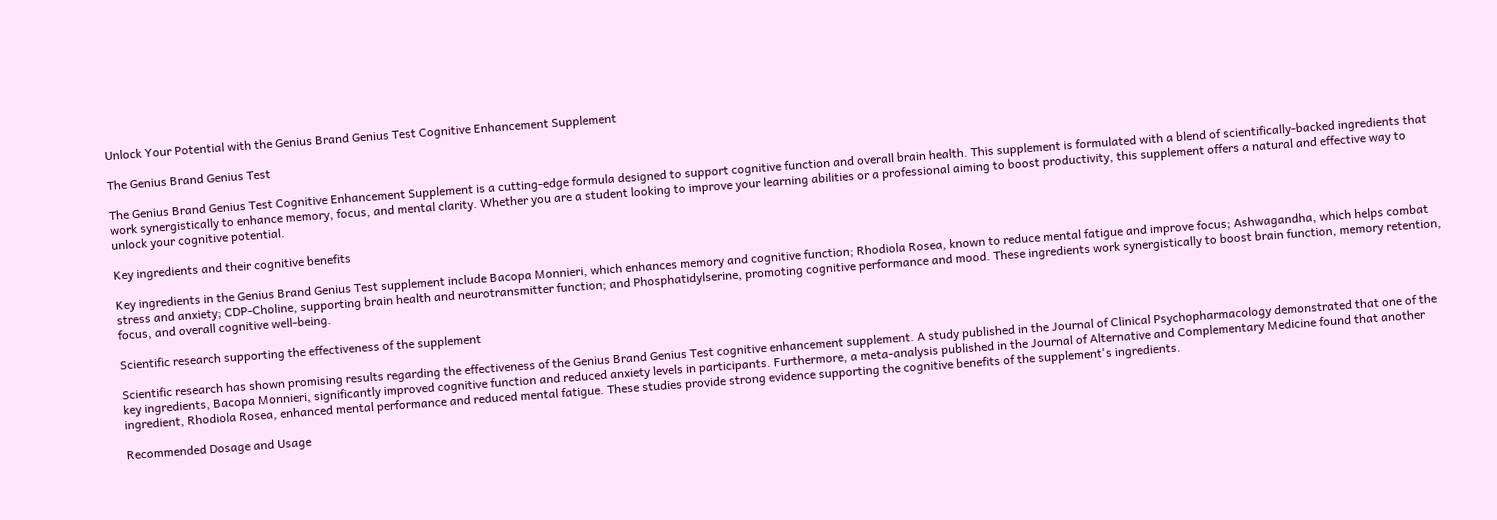Unlock Your Potential with the Genius Brand Genius Test Cognitive Enhancement Supplement

The Genius Brand Genius Test

The Genius Brand Genius Test Cognitive Enhancement Supplement is a cutting-edge formula designed to support cognitive function and overall brain health. This supplement is formulated with a blend of scientifically-backed ingredients that work synergistically to enhance memory, focus, and mental clarity. Whether you are a student looking to improve your learning abilities or a professional aiming to boost productivity, this supplement offers a natural and effective way to unlock your cognitive potential.

Key ingredients and their cognitive benefits

Key ingredients in the Genius Brand Genius Test supplement include Bacopa Monnieri, which enhances memory and cognitive function; Rhodiola Rosea, known to reduce mental fatigue and improve focus; Ashwagandha, which helps combat stress and anxiety; CDP-Choline, supporting brain health and neurotransmitter function; and Phosphatidylserine, promoting cognitive performance and mood. These ingredients work synergistically to boost brain function, memory retention, focus, and overall cognitive well-being.

Scientific research supporting the effectiveness of the supplement

Scientific research has shown promising results regarding the effectiveness of the Genius Brand Genius Test cognitive enhancement supplement. A study published in the Journal of Clinical Psychopharmacology demonstrated that one of the key ingredients, Bacopa Monnieri, significantly improved cognitive function and reduced anxiety levels in participants. Furthermore, a meta-analysis published in the Journal of Alternative and Complementary Medicine found that another ingredient, Rhodiola Rosea, enhanced mental performance and reduced mental fatigue. These studies provide strong evidence supporting the cognitive benefits of the supplement's ingredients.

Recommended Dosage and Usage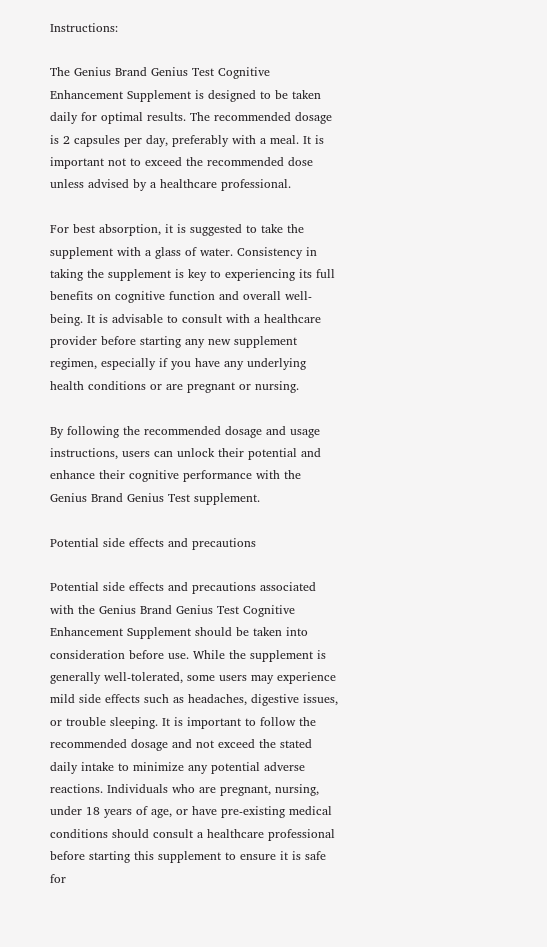Instructions:

The Genius Brand Genius Test Cognitive Enhancement Supplement is designed to be taken daily for optimal results. The recommended dosage is 2 capsules per day, preferably with a meal. It is important not to exceed the recommended dose unless advised by a healthcare professional.

For best absorption, it is suggested to take the supplement with a glass of water. Consistency in taking the supplement is key to experiencing its full benefits on cognitive function and overall well-being. It is advisable to consult with a healthcare provider before starting any new supplement regimen, especially if you have any underlying health conditions or are pregnant or nursing.

By following the recommended dosage and usage instructions, users can unlock their potential and enhance their cognitive performance with the Genius Brand Genius Test supplement.

Potential side effects and precautions

Potential side effects and precautions associated with the Genius Brand Genius Test Cognitive Enhancement Supplement should be taken into consideration before use. While the supplement is generally well-tolerated, some users may experience mild side effects such as headaches, digestive issues, or trouble sleeping. It is important to follow the recommended dosage and not exceed the stated daily intake to minimize any potential adverse reactions. Individuals who are pregnant, nursing, under 18 years of age, or have pre-existing medical conditions should consult a healthcare professional before starting this supplement to ensure it is safe for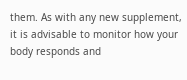them. As with any new supplement, it is advisable to monitor how your body responds and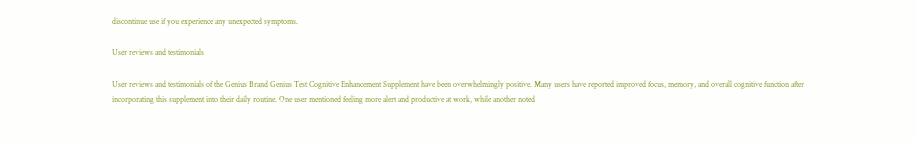discontinue use if you experience any unexpected symptoms.

User reviews and testimonials

User reviews and testimonials of the Genius Brand Genius Test Cognitive Enhancement Supplement have been overwhelmingly positive. Many users have reported improved focus, memory, and overall cognitive function after incorporating this supplement into their daily routine. One user mentioned feeling more alert and productive at work, while another noted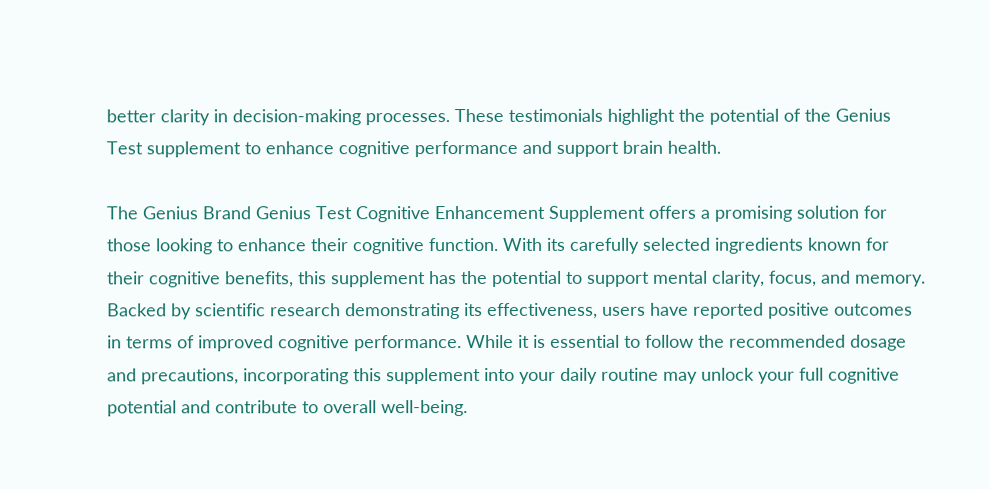better clarity in decision-making processes. These testimonials highlight the potential of the Genius Test supplement to enhance cognitive performance and support brain health.

The Genius Brand Genius Test Cognitive Enhancement Supplement offers a promising solution for those looking to enhance their cognitive function. With its carefully selected ingredients known for their cognitive benefits, this supplement has the potential to support mental clarity, focus, and memory. Backed by scientific research demonstrating its effectiveness, users have reported positive outcomes in terms of improved cognitive performance. While it is essential to follow the recommended dosage and precautions, incorporating this supplement into your daily routine may unlock your full cognitive potential and contribute to overall well-being.